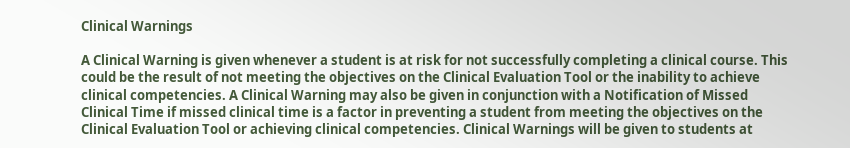Clinical Warnings

A Clinical Warning is given whenever a student is at risk for not successfully completing a clinical course. This could be the result of not meeting the objectives on the Clinical Evaluation Tool or the inability to achieve clinical competencies. A Clinical Warning may also be given in conjunction with a Notification of Missed Clinical Time if missed clinical time is a factor in preventing a student from meeting the objectives on the Clinical Evaluation Tool or achieving clinical competencies. Clinical Warnings will be given to students at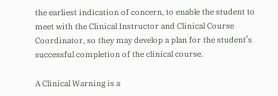the earliest indication of concern, to enable the student to meet with the Clinical Instructor and Clinical Course Coordinator, so they may develop a plan for the student’s successful completion of the clinical course.

A Clinical Warning is a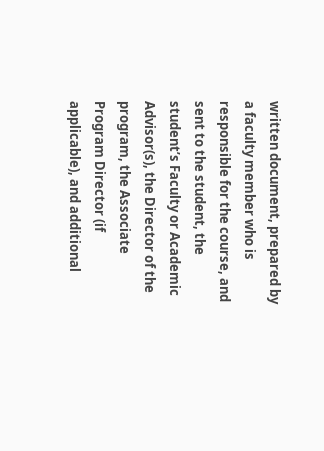written document, prepared by a faculty member who is responsible for the course, and sent to the student, the student’s Faculty or Academic Advisor(s), the Director of the program, the Associate Program Director (if applicable), and additional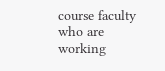course faculty who are working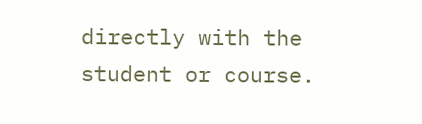directly with the student or course.